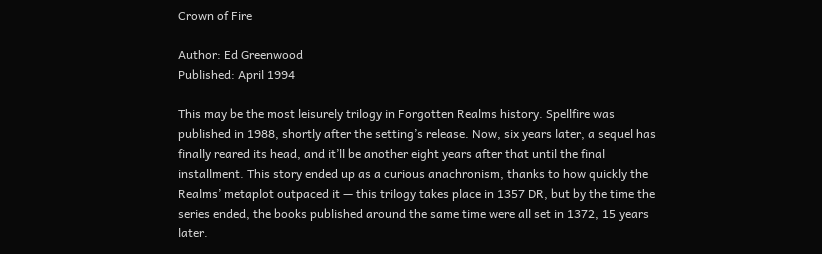Crown of Fire

Author: Ed Greenwood
Published: April 1994

This may be the most leisurely trilogy in Forgotten Realms history. Spellfire was published in 1988, shortly after the setting’s release. Now, six years later, a sequel has finally reared its head, and it’ll be another eight years after that until the final installment. This story ended up as a curious anachronism, thanks to how quickly the Realms’ metaplot outpaced it — this trilogy takes place in 1357 DR, but by the time the series ended, the books published around the same time were all set in 1372, 15 years later.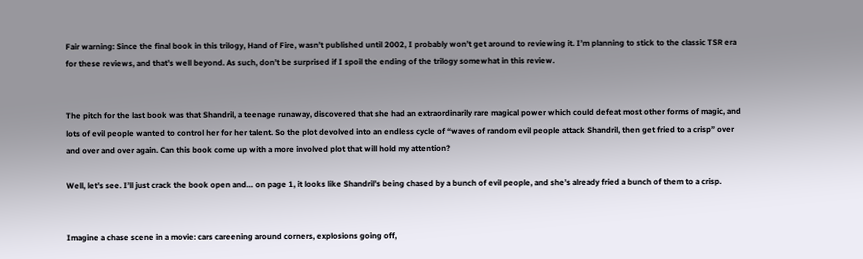Fair warning: Since the final book in this trilogy, Hand of Fire, wasn’t published until 2002, I probably won’t get around to reviewing it. I’m planning to stick to the classic TSR era for these reviews, and that’s well beyond. As such, don’t be surprised if I spoil the ending of the trilogy somewhat in this review.


The pitch for the last book was that Shandril, a teenage runaway, discovered that she had an extraordinarily rare magical power which could defeat most other forms of magic, and lots of evil people wanted to control her for her talent. So the plot devolved into an endless cycle of “waves of random evil people attack Shandril, then get fried to a crisp” over and over and over again. Can this book come up with a more involved plot that will hold my attention?

Well, let’s see. I’ll just crack the book open and… on page 1, it looks like Shandril’s being chased by a bunch of evil people, and she’s already fried a bunch of them to a crisp.


Imagine a chase scene in a movie: cars careening around corners, explosions going off,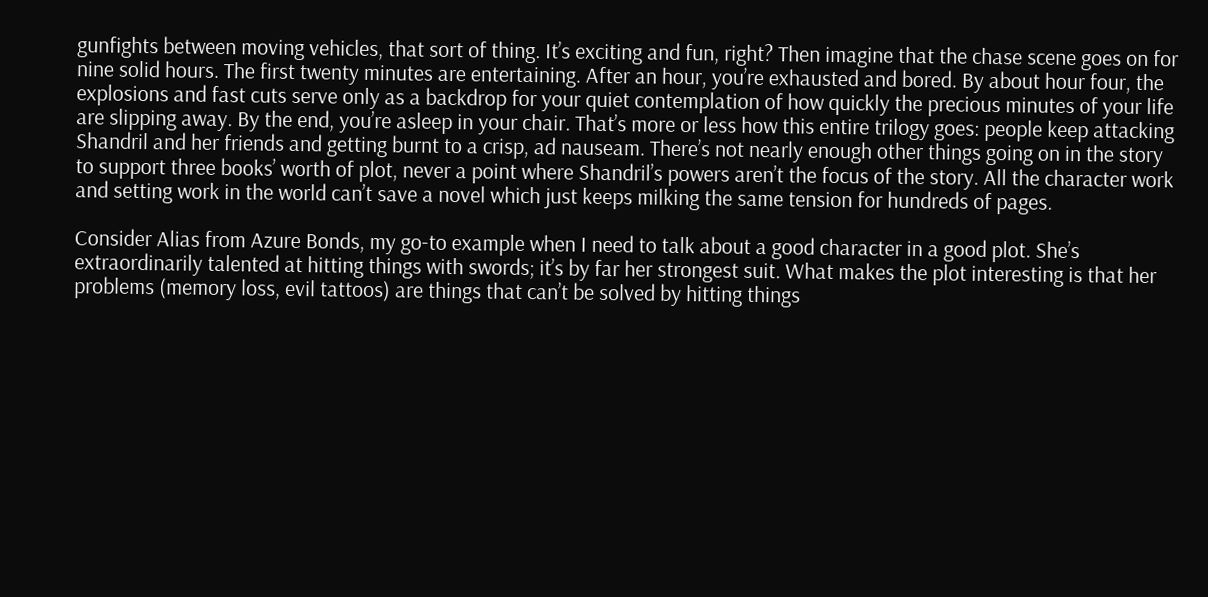gunfights between moving vehicles, that sort of thing. It’s exciting and fun, right? Then imagine that the chase scene goes on for nine solid hours. The first twenty minutes are entertaining. After an hour, you’re exhausted and bored. By about hour four, the explosions and fast cuts serve only as a backdrop for your quiet contemplation of how quickly the precious minutes of your life are slipping away. By the end, you’re asleep in your chair. That’s more or less how this entire trilogy goes: people keep attacking Shandril and her friends and getting burnt to a crisp, ad nauseam. There’s not nearly enough other things going on in the story to support three books’ worth of plot, never a point where Shandril’s powers aren’t the focus of the story. All the character work and setting work in the world can’t save a novel which just keeps milking the same tension for hundreds of pages.

Consider Alias from Azure Bonds, my go-to example when I need to talk about a good character in a good plot. She’s extraordinarily talented at hitting things with swords; it’s by far her strongest suit. What makes the plot interesting is that her problems (memory loss, evil tattoos) are things that can’t be solved by hitting things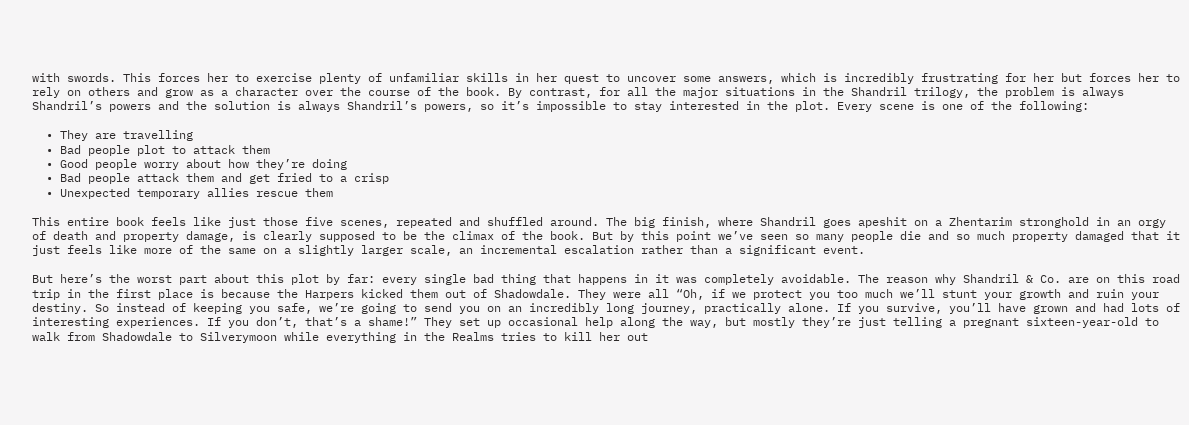with swords. This forces her to exercise plenty of unfamiliar skills in her quest to uncover some answers, which is incredibly frustrating for her but forces her to rely on others and grow as a character over the course of the book. By contrast, for all the major situations in the Shandril trilogy, the problem is always Shandril’s powers and the solution is always Shandril’s powers, so it’s impossible to stay interested in the plot. Every scene is one of the following:

  • They are travelling
  • Bad people plot to attack them
  • Good people worry about how they’re doing
  • Bad people attack them and get fried to a crisp
  • Unexpected temporary allies rescue them

This entire book feels like just those five scenes, repeated and shuffled around. The big finish, where Shandril goes apeshit on a Zhentarim stronghold in an orgy of death and property damage, is clearly supposed to be the climax of the book. But by this point we’ve seen so many people die and so much property damaged that it just feels like more of the same on a slightly larger scale, an incremental escalation rather than a significant event.

But here’s the worst part about this plot by far: every single bad thing that happens in it was completely avoidable. The reason why Shandril & Co. are on this road trip in the first place is because the Harpers kicked them out of Shadowdale. They were all “Oh, if we protect you too much we’ll stunt your growth and ruin your destiny. So instead of keeping you safe, we’re going to send you on an incredibly long journey, practically alone. If you survive, you’ll have grown and had lots of interesting experiences. If you don’t, that’s a shame!” They set up occasional help along the way, but mostly they’re just telling a pregnant sixteen-year-old to walk from Shadowdale to Silverymoon while everything in the Realms tries to kill her out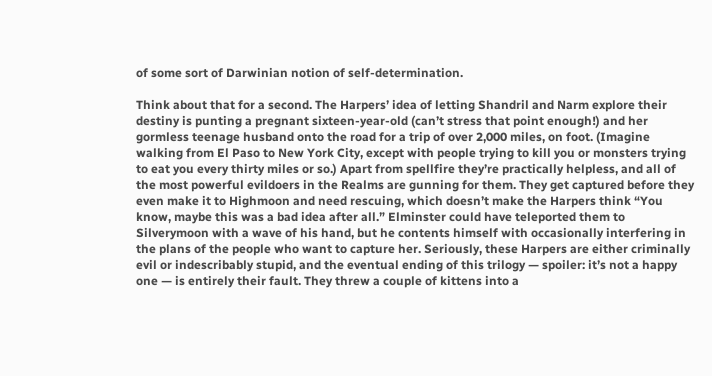of some sort of Darwinian notion of self-determination.

Think about that for a second. The Harpers’ idea of letting Shandril and Narm explore their destiny is punting a pregnant sixteen-year-old (can’t stress that point enough!) and her gormless teenage husband onto the road for a trip of over 2,000 miles, on foot. (Imagine walking from El Paso to New York City, except with people trying to kill you or monsters trying to eat you every thirty miles or so.) Apart from spellfire they’re practically helpless, and all of the most powerful evildoers in the Realms are gunning for them. They get captured before they even make it to Highmoon and need rescuing, which doesn’t make the Harpers think “You know, maybe this was a bad idea after all.” Elminster could have teleported them to Silverymoon with a wave of his hand, but he contents himself with occasionally interfering in the plans of the people who want to capture her. Seriously, these Harpers are either criminally evil or indescribably stupid, and the eventual ending of this trilogy — spoiler: it’s not a happy one — is entirely their fault. They threw a couple of kittens into a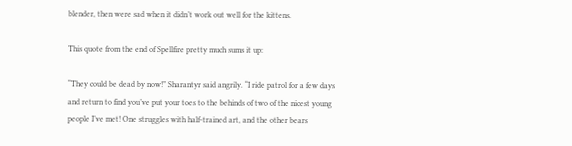blender, then were sad when it didn’t work out well for the kittens.

This quote from the end of Spellfire pretty much sums it up:

“They could be dead by now!” Sharantyr said angrily. “I ride patrol for a few days and return to find you’ve put your toes to the behinds of two of the nicest young people I’ve met! One struggles with half-trained art, and the other bears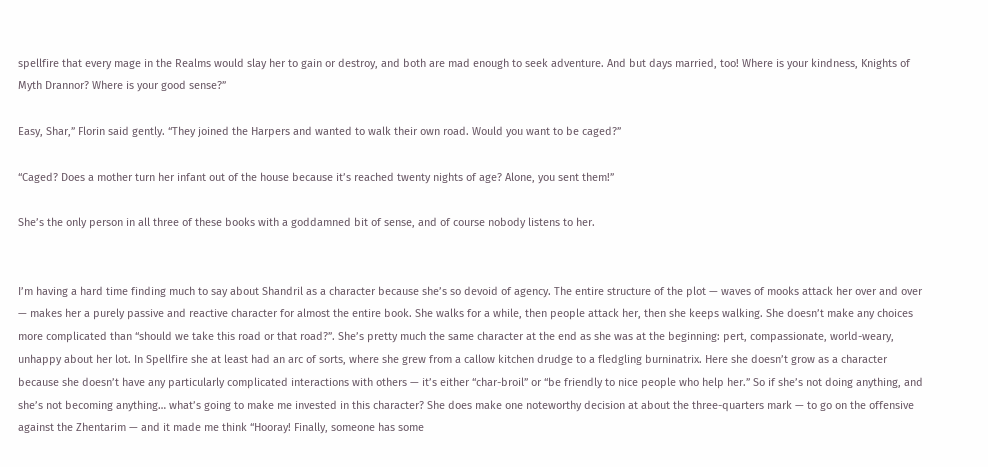spellfire that every mage in the Realms would slay her to gain or destroy, and both are mad enough to seek adventure. And but days married, too! Where is your kindness, Knights of Myth Drannor? Where is your good sense?”

Easy, Shar,” Florin said gently. “They joined the Harpers and wanted to walk their own road. Would you want to be caged?”

“Caged? Does a mother turn her infant out of the house because it’s reached twenty nights of age? Alone, you sent them!”

She’s the only person in all three of these books with a goddamned bit of sense, and of course nobody listens to her.


I’m having a hard time finding much to say about Shandril as a character because she’s so devoid of agency. The entire structure of the plot — waves of mooks attack her over and over — makes her a purely passive and reactive character for almost the entire book. She walks for a while, then people attack her, then she keeps walking. She doesn’t make any choices more complicated than “should we take this road or that road?”. She’s pretty much the same character at the end as she was at the beginning: pert, compassionate, world-weary, unhappy about her lot. In Spellfire she at least had an arc of sorts, where she grew from a callow kitchen drudge to a fledgling burninatrix. Here she doesn’t grow as a character because she doesn’t have any particularly complicated interactions with others — it’s either “char-broil” or “be friendly to nice people who help her.” So if she’s not doing anything, and she’s not becoming anything… what’s going to make me invested in this character? She does make one noteworthy decision at about the three-quarters mark — to go on the offensive against the Zhentarim — and it made me think “Hooray! Finally, someone has some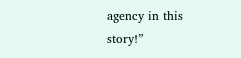agency in this story!”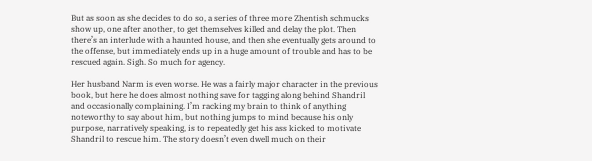But as soon as she decides to do so, a series of three more Zhentish schmucks show up, one after another, to get themselves killed and delay the plot. Then there’s an interlude with a haunted house, and then she eventually gets around to the offense, but immediately ends up in a huge amount of trouble and has to be rescued again. Sigh. So much for agency.

Her husband Narm is even worse. He was a fairly major character in the previous book, but here he does almost nothing save for tagging along behind Shandril and occasionally complaining. I’m racking my brain to think of anything noteworthy to say about him, but nothing jumps to mind because his only purpose, narratively speaking, is to repeatedly get his ass kicked to motivate Shandril to rescue him. The story doesn’t even dwell much on their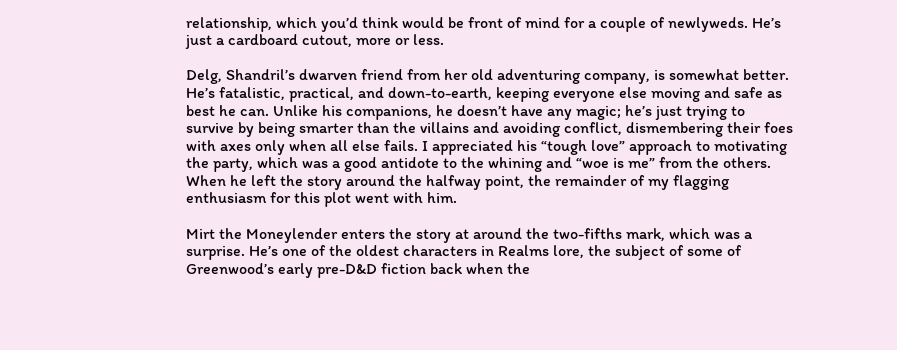relationship, which you’d think would be front of mind for a couple of newlyweds. He’s just a cardboard cutout, more or less.

Delg, Shandril’s dwarven friend from her old adventuring company, is somewhat better. He’s fatalistic, practical, and down-to-earth, keeping everyone else moving and safe as best he can. Unlike his companions, he doesn’t have any magic; he’s just trying to survive by being smarter than the villains and avoiding conflict, dismembering their foes with axes only when all else fails. I appreciated his “tough love” approach to motivating the party, which was a good antidote to the whining and “woe is me” from the others. When he left the story around the halfway point, the remainder of my flagging enthusiasm for this plot went with him.

Mirt the Moneylender enters the story at around the two-fifths mark, which was a surprise. He’s one of the oldest characters in Realms lore, the subject of some of Greenwood’s early pre-D&D fiction back when the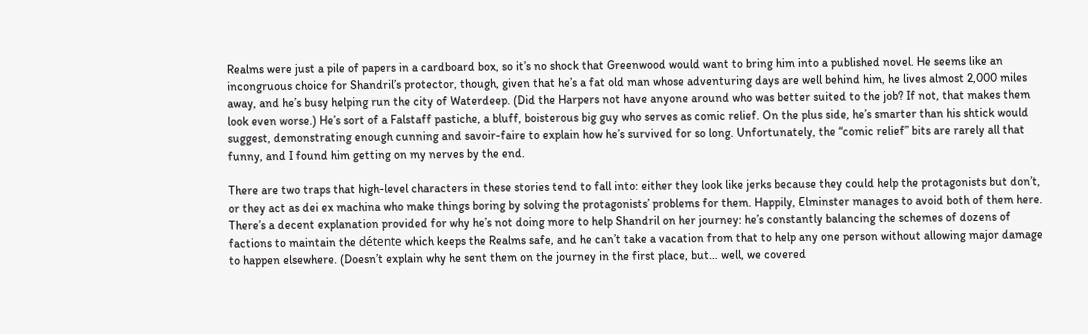Realms were just a pile of papers in a cardboard box, so it’s no shock that Greenwood would want to bring him into a published novel. He seems like an incongruous choice for Shandril’s protector, though, given that he’s a fat old man whose adventuring days are well behind him, he lives almost 2,000 miles away, and he’s busy helping run the city of Waterdeep. (Did the Harpers not have anyone around who was better suited to the job? If not, that makes them look even worse.) He’s sort of a Falstaff pastiche, a bluff, boisterous big guy who serves as comic relief. On the plus side, he’s smarter than his shtick would suggest, demonstrating enough cunning and savoir-faire to explain how he’s survived for so long. Unfortunately, the “comic relief” bits are rarely all that funny, and I found him getting on my nerves by the end.

There are two traps that high-level characters in these stories tend to fall into: either they look like jerks because they could help the protagonists but don’t, or they act as dei ex machina who make things boring by solving the protagonists’ problems for them. Happily, Elminster manages to avoid both of them here. There’s a decent explanation provided for why he’s not doing more to help Shandril on her journey: he’s constantly balancing the schemes of dozens of factions to maintain the détente which keeps the Realms safe, and he can’t take a vacation from that to help any one person without allowing major damage to happen elsewhere. (Doesn’t explain why he sent them on the journey in the first place, but… well, we covered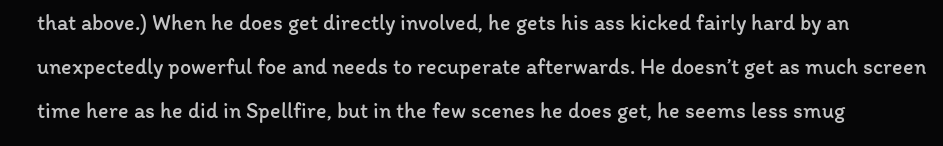that above.) When he does get directly involved, he gets his ass kicked fairly hard by an unexpectedly powerful foe and needs to recuperate afterwards. He doesn’t get as much screen time here as he did in Spellfire, but in the few scenes he does get, he seems less smug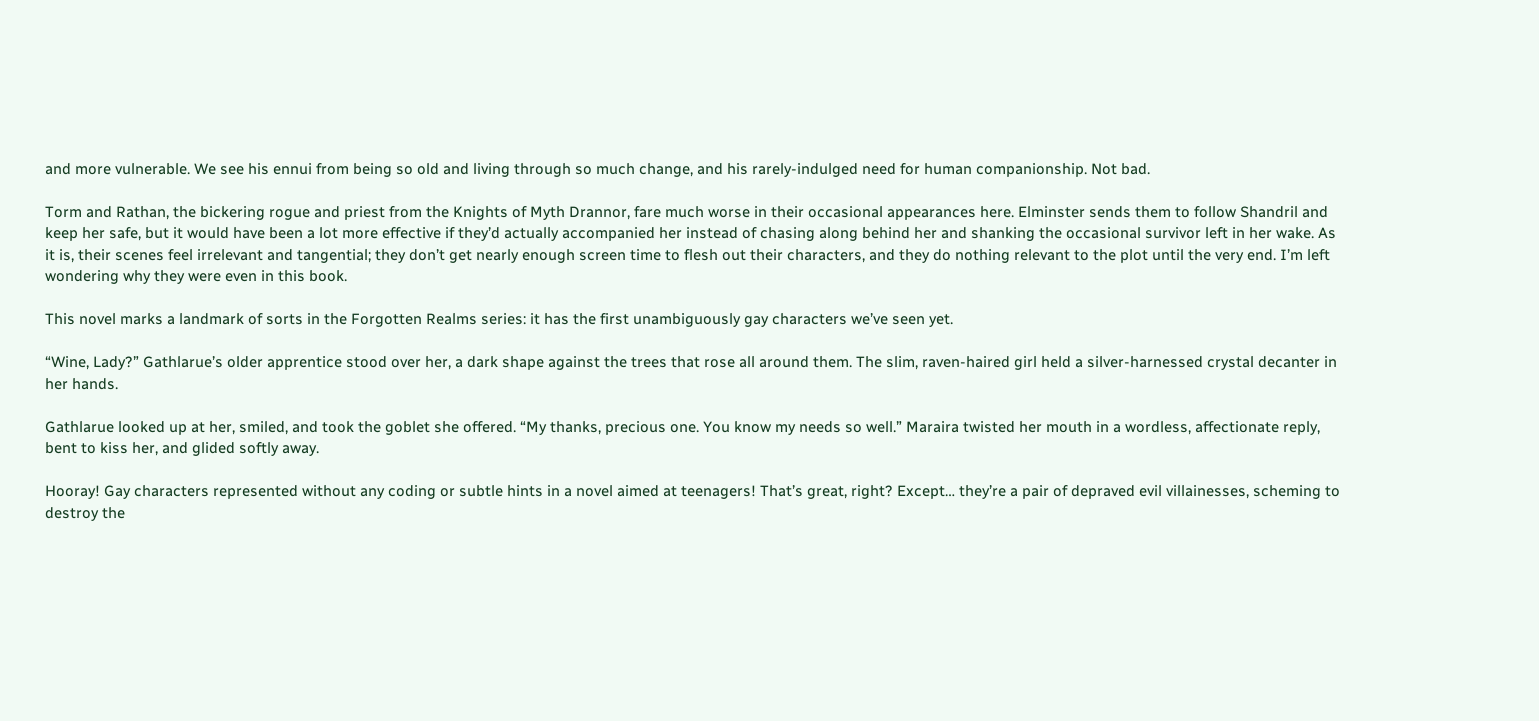and more vulnerable. We see his ennui from being so old and living through so much change, and his rarely-indulged need for human companionship. Not bad.

Torm and Rathan, the bickering rogue and priest from the Knights of Myth Drannor, fare much worse in their occasional appearances here. Elminster sends them to follow Shandril and keep her safe, but it would have been a lot more effective if they’d actually accompanied her instead of chasing along behind her and shanking the occasional survivor left in her wake. As it is, their scenes feel irrelevant and tangential; they don’t get nearly enough screen time to flesh out their characters, and they do nothing relevant to the plot until the very end. I’m left wondering why they were even in this book.

This novel marks a landmark of sorts in the Forgotten Realms series: it has the first unambiguously gay characters we’ve seen yet.

“Wine, Lady?” Gathlarue’s older apprentice stood over her, a dark shape against the trees that rose all around them. The slim, raven-haired girl held a silver-harnessed crystal decanter in her hands.

Gathlarue looked up at her, smiled, and took the goblet she offered. “My thanks, precious one. You know my needs so well.” Maraira twisted her mouth in a wordless, affectionate reply, bent to kiss her, and glided softly away.

Hooray! Gay characters represented without any coding or subtle hints in a novel aimed at teenagers! That’s great, right? Except… they’re a pair of depraved evil villainesses, scheming to destroy the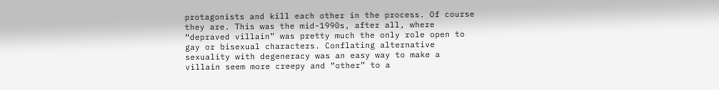protagonists and kill each other in the process. Of course they are. This was the mid-1990s, after all, where “depraved villain” was pretty much the only role open to gay or bisexual characters. Conflating alternative sexuality with degeneracy was an easy way to make a villain seem more creepy and “other” to a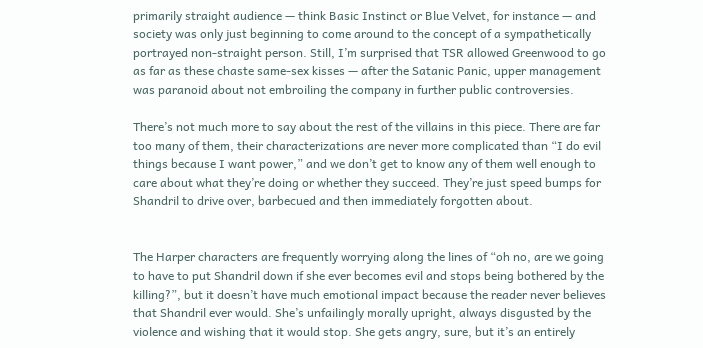primarily straight audience — think Basic Instinct or Blue Velvet, for instance — and society was only just beginning to come around to the concept of a sympathetically portrayed non-straight person. Still, I’m surprised that TSR allowed Greenwood to go as far as these chaste same-sex kisses — after the Satanic Panic, upper management was paranoid about not embroiling the company in further public controversies.

There’s not much more to say about the rest of the villains in this piece. There are far too many of them, their characterizations are never more complicated than “I do evil things because I want power,” and we don’t get to know any of them well enough to care about what they’re doing or whether they succeed. They’re just speed bumps for Shandril to drive over, barbecued and then immediately forgotten about.


The Harper characters are frequently worrying along the lines of “oh no, are we going to have to put Shandril down if she ever becomes evil and stops being bothered by the killing?”, but it doesn’t have much emotional impact because the reader never believes that Shandril ever would. She’s unfailingly morally upright, always disgusted by the violence and wishing that it would stop. She gets angry, sure, but it’s an entirely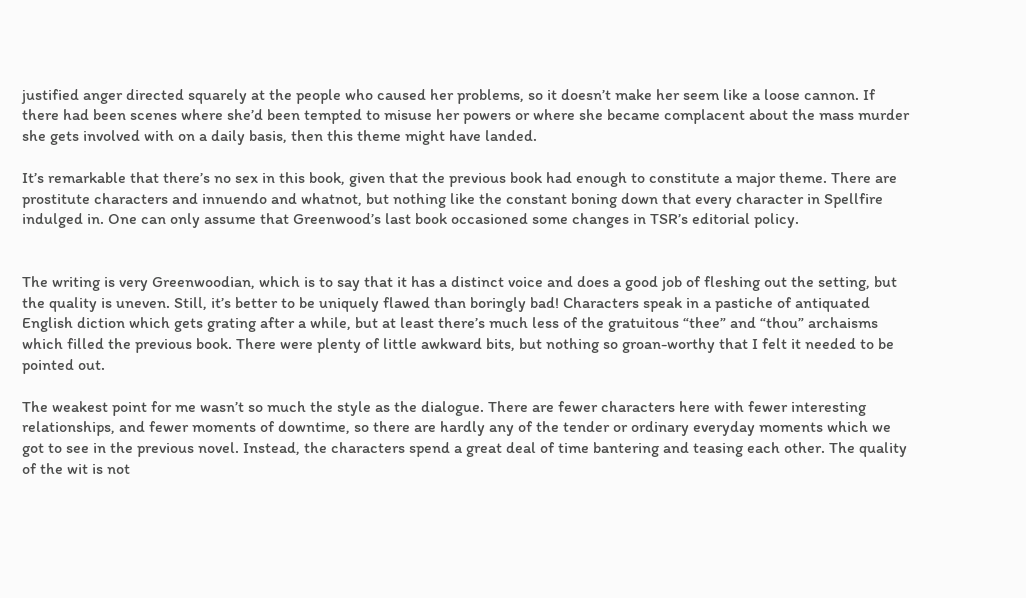justified anger directed squarely at the people who caused her problems, so it doesn’t make her seem like a loose cannon. If there had been scenes where she’d been tempted to misuse her powers or where she became complacent about the mass murder she gets involved with on a daily basis, then this theme might have landed.

It’s remarkable that there’s no sex in this book, given that the previous book had enough to constitute a major theme. There are prostitute characters and innuendo and whatnot, but nothing like the constant boning down that every character in Spellfire indulged in. One can only assume that Greenwood’s last book occasioned some changes in TSR’s editorial policy.


The writing is very Greenwoodian, which is to say that it has a distinct voice and does a good job of fleshing out the setting, but the quality is uneven. Still, it’s better to be uniquely flawed than boringly bad! Characters speak in a pastiche of antiquated English diction which gets grating after a while, but at least there’s much less of the gratuitous “thee” and “thou” archaisms which filled the previous book. There were plenty of little awkward bits, but nothing so groan-worthy that I felt it needed to be pointed out.

The weakest point for me wasn’t so much the style as the dialogue. There are fewer characters here with fewer interesting relationships, and fewer moments of downtime, so there are hardly any of the tender or ordinary everyday moments which we got to see in the previous novel. Instead, the characters spend a great deal of time bantering and teasing each other. The quality of the wit is not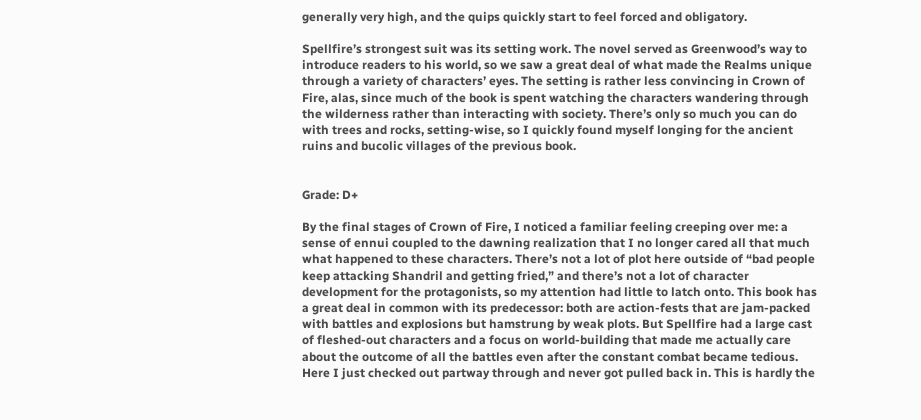generally very high, and the quips quickly start to feel forced and obligatory.

Spellfire’s strongest suit was its setting work. The novel served as Greenwood’s way to introduce readers to his world, so we saw a great deal of what made the Realms unique through a variety of characters’ eyes. The setting is rather less convincing in Crown of Fire, alas, since much of the book is spent watching the characters wandering through the wilderness rather than interacting with society. There’s only so much you can do with trees and rocks, setting-wise, so I quickly found myself longing for the ancient ruins and bucolic villages of the previous book.


Grade: D+

By the final stages of Crown of Fire, I noticed a familiar feeling creeping over me: a sense of ennui coupled to the dawning realization that I no longer cared all that much what happened to these characters. There’s not a lot of plot here outside of “bad people keep attacking Shandril and getting fried,” and there’s not a lot of character development for the protagonists, so my attention had little to latch onto. This book has a great deal in common with its predecessor: both are action-fests that are jam-packed with battles and explosions but hamstrung by weak plots. But Spellfire had a large cast of fleshed-out characters and a focus on world-building that made me actually care about the outcome of all the battles even after the constant combat became tedious. Here I just checked out partway through and never got pulled back in. This is hardly the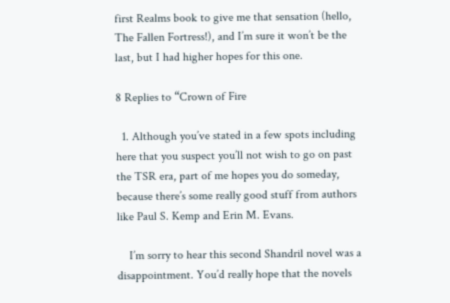first Realms book to give me that sensation (hello, The Fallen Fortress!), and I’m sure it won’t be the last, but I had higher hopes for this one.

8 Replies to “Crown of Fire

  1. Although you’ve stated in a few spots including here that you suspect you’ll not wish to go on past the TSR era, part of me hopes you do someday, because there’s some really good stuff from authors like Paul S. Kemp and Erin M. Evans.

    I’m sorry to hear this second Shandril novel was a disappointment. You’d really hope that the novels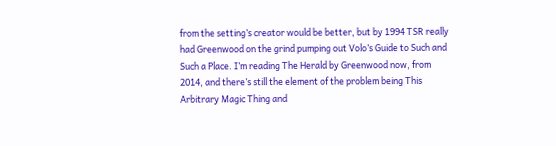from the setting’s creator would be better, but by 1994 TSR really had Greenwood on the grind pumping out Volo’s Guide to Such and Such a Place. I’m reading The Herald by Greenwood now, from 2014, and there’s still the element of the problem being This Arbitrary Magic Thing and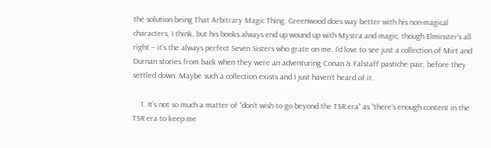the solution being That Arbitrary Magic Thing. Greenwood does way better with his non-magical characters, I think, but his books always end up wound up with Mystra and magic, though Elminster’s all right – it’s the always perfect Seven Sisters who grate on me. I’d love to see just a collection of Mirt and Durnan stories from back when they were an adventuring Conan & Falstaff pastiche pair, before they settled down. Maybe such a collection exists and I just haven’t heard of it.

    1. It’s not so much a matter of “don’t wish to go beyond the TSR era” as “there’s enough content in the TSR era to keep me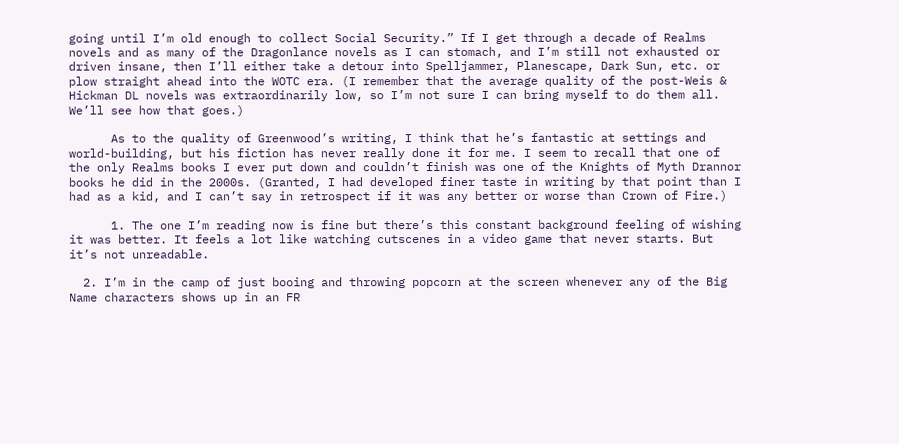going until I’m old enough to collect Social Security.” If I get through a decade of Realms novels and as many of the Dragonlance novels as I can stomach, and I’m still not exhausted or driven insane, then I’ll either take a detour into Spelljammer, Planescape, Dark Sun, etc. or plow straight ahead into the WOTC era. (I remember that the average quality of the post-Weis & Hickman DL novels was extraordinarily low, so I’m not sure I can bring myself to do them all. We’ll see how that goes.)

      As to the quality of Greenwood’s writing, I think that he’s fantastic at settings and world-building, but his fiction has never really done it for me. I seem to recall that one of the only Realms books I ever put down and couldn’t finish was one of the Knights of Myth Drannor books he did in the 2000s. (Granted, I had developed finer taste in writing by that point than I had as a kid, and I can’t say in retrospect if it was any better or worse than Crown of Fire.)

      1. The one I’m reading now is fine but there’s this constant background feeling of wishing it was better. It feels a lot like watching cutscenes in a video game that never starts. But it’s not unreadable.

  2. I’m in the camp of just booing and throwing popcorn at the screen whenever any of the Big Name characters shows up in an FR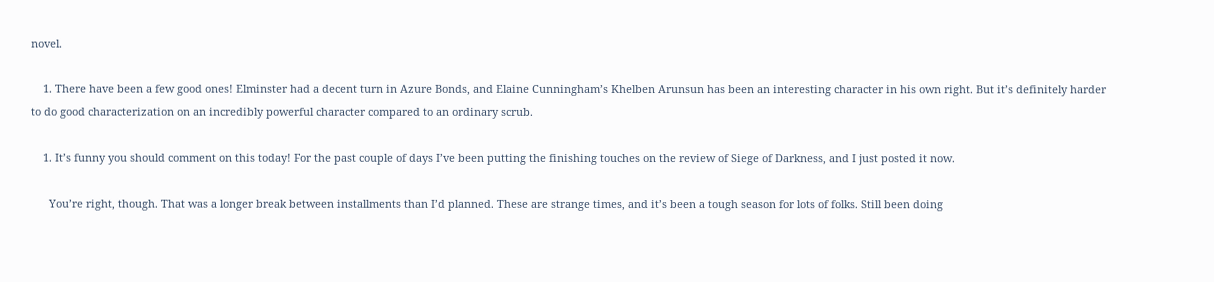novel.

    1. There have been a few good ones! Elminster had a decent turn in Azure Bonds, and Elaine Cunningham’s Khelben Arunsun has been an interesting character in his own right. But it’s definitely harder to do good characterization on an incredibly powerful character compared to an ordinary scrub.

    1. It’s funny you should comment on this today! For the past couple of days I’ve been putting the finishing touches on the review of Siege of Darkness, and I just posted it now.

      You’re right, though. That was a longer break between installments than I’d planned. These are strange times, and it’s been a tough season for lots of folks. Still been doing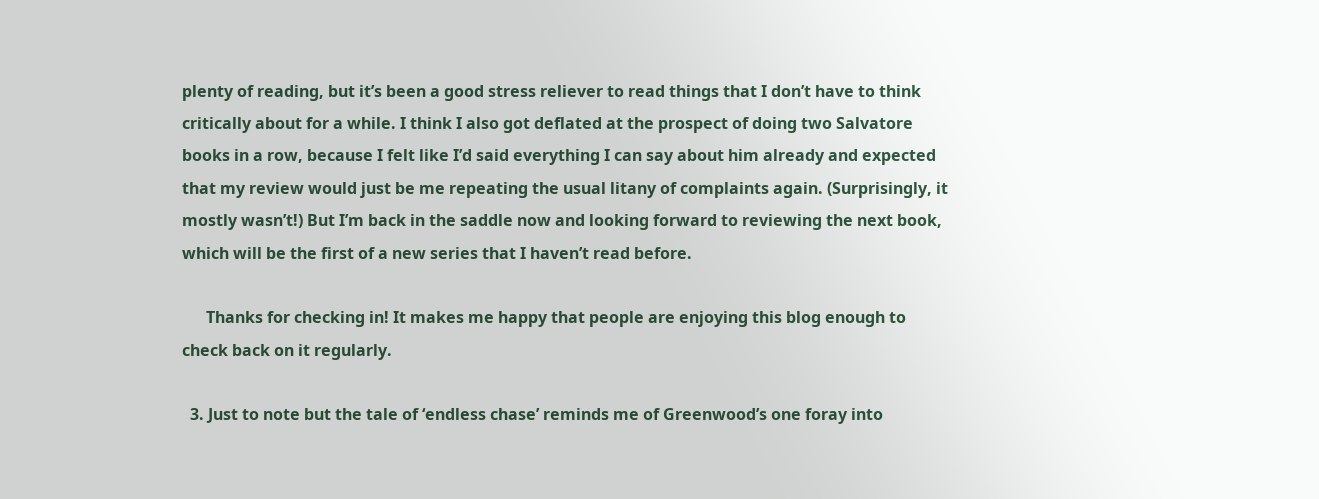plenty of reading, but it’s been a good stress reliever to read things that I don’t have to think critically about for a while. I think I also got deflated at the prospect of doing two Salvatore books in a row, because I felt like I’d said everything I can say about him already and expected that my review would just be me repeating the usual litany of complaints again. (Surprisingly, it mostly wasn’t!) But I’m back in the saddle now and looking forward to reviewing the next book, which will be the first of a new series that I haven’t read before.

      Thanks for checking in! It makes me happy that people are enjoying this blog enough to check back on it regularly.

  3. Just to note but the tale of ‘endless chase’ reminds me of Greenwood’s one foray into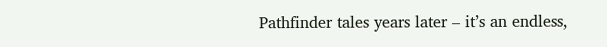Pathfinder tales years later – it’s an endless,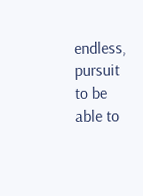endless, pursuit to be able to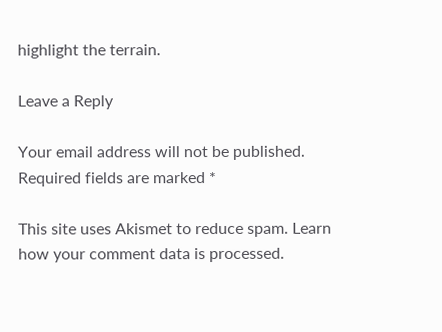highlight the terrain.

Leave a Reply

Your email address will not be published. Required fields are marked *

This site uses Akismet to reduce spam. Learn how your comment data is processed.